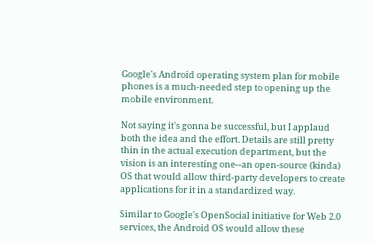Google's Android operating system plan for mobile phones is a much-needed step to opening up the mobile environment.

Not saying it's gonna be successful, but I applaud both the idea and the effort. Details are still pretty thin in the actual execution department, but the vision is an interesting one--an open-source (kinda) OS that would allow third-party developers to create applications for it in a standardized way.

Similar to Google's OpenSocial initiative for Web 2.0 services, the Android OS would allow these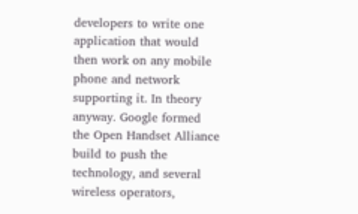developers to write one application that would then work on any mobile phone and network supporting it. In theory anyway. Google formed the Open Handset Alliance build to push the technology, and several wireless operators,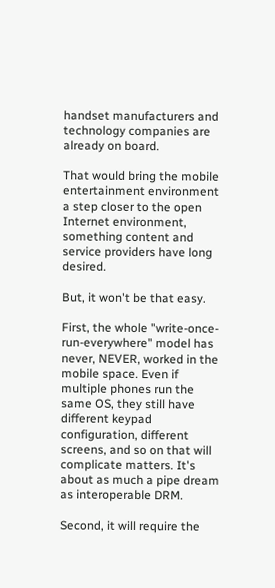handset manufacturers and technology companies are already on board.

That would bring the mobile entertainment environment a step closer to the open Internet environment, something content and service providers have long desired.

But, it won't be that easy.

First, the whole "write-once-run-everywhere" model has never, NEVER, worked in the mobile space. Even if multiple phones run the same OS, they still have different keypad configuration, different screens, and so on that will complicate matters. It's about as much a pipe dream as interoperable DRM.

Second, it will require the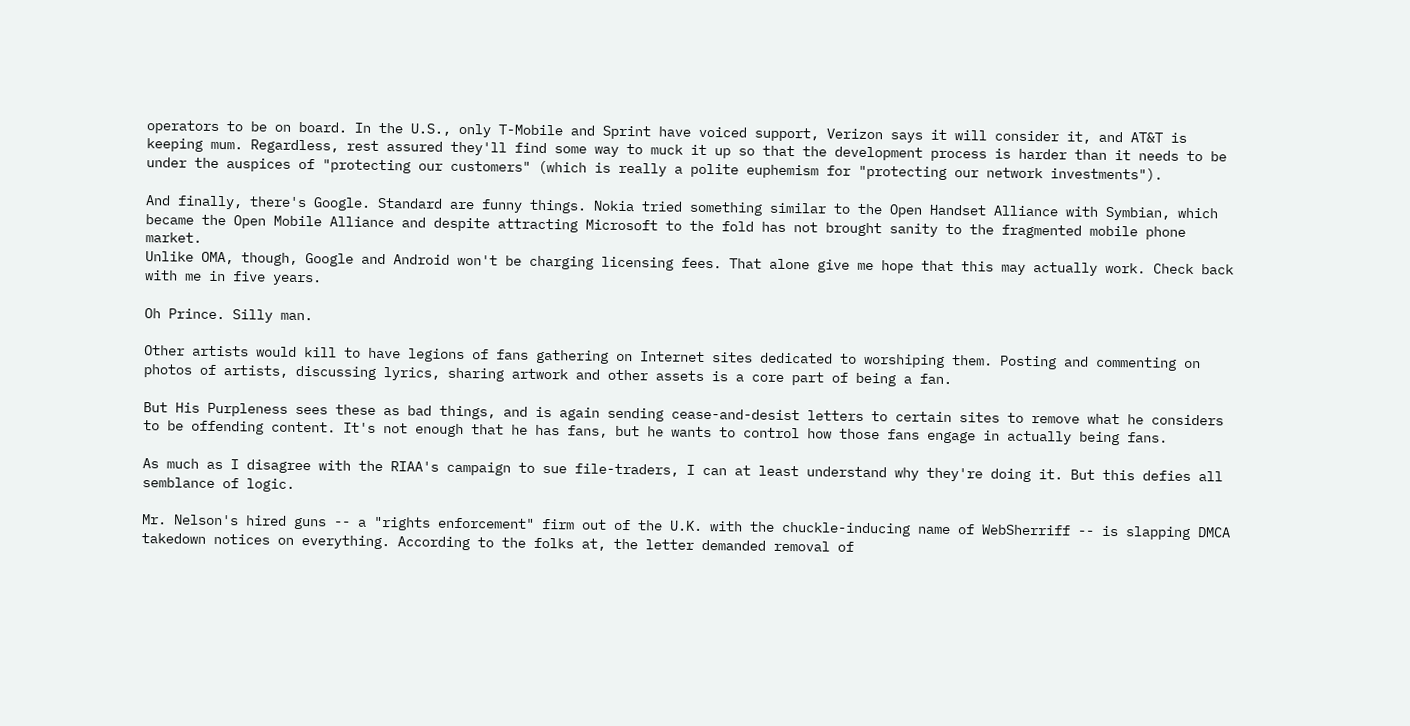operators to be on board. In the U.S., only T-Mobile and Sprint have voiced support, Verizon says it will consider it, and AT&T is keeping mum. Regardless, rest assured they'll find some way to muck it up so that the development process is harder than it needs to be under the auspices of "protecting our customers" (which is really a polite euphemism for "protecting our network investments").

And finally, there's Google. Standard are funny things. Nokia tried something similar to the Open Handset Alliance with Symbian, which became the Open Mobile Alliance and despite attracting Microsoft to the fold has not brought sanity to the fragmented mobile phone market.
Unlike OMA, though, Google and Android won't be charging licensing fees. That alone give me hope that this may actually work. Check back with me in five years.

Oh Prince. Silly man.

Other artists would kill to have legions of fans gathering on Internet sites dedicated to worshiping them. Posting and commenting on photos of artists, discussing lyrics, sharing artwork and other assets is a core part of being a fan.

But His Purpleness sees these as bad things, and is again sending cease-and-desist letters to certain sites to remove what he considers to be offending content. It's not enough that he has fans, but he wants to control how those fans engage in actually being fans.

As much as I disagree with the RIAA's campaign to sue file-traders, I can at least understand why they're doing it. But this defies all semblance of logic.

Mr. Nelson's hired guns -- a "rights enforcement" firm out of the U.K. with the chuckle-inducing name of WebSherriff -- is slapping DMCA takedown notices on everything. According to the folks at, the letter demanded removal of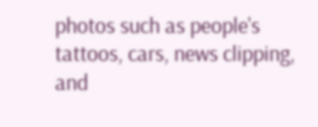photos such as people's tattoos, cars, news clipping, and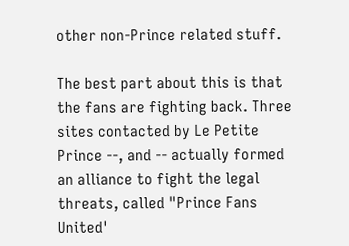other non-Prince related stuff.

The best part about this is that the fans are fighting back. Three sites contacted by Le Petite Prince --, and -- actually formed an alliance to fight the legal threats, called "Prince Fans United'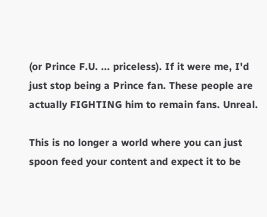(or Prince F.U. ... priceless). If it were me, I'd just stop being a Prince fan. These people are actually FIGHTING him to remain fans. Unreal.

This is no longer a world where you can just spoon feed your content and expect it to be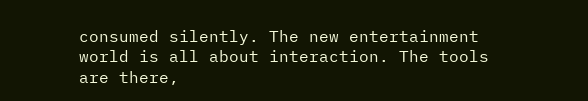consumed silently. The new entertainment world is all about interaction. The tools are there,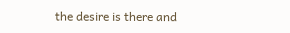the desire is there and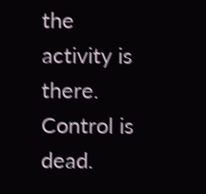the activity is there. Control is dead.